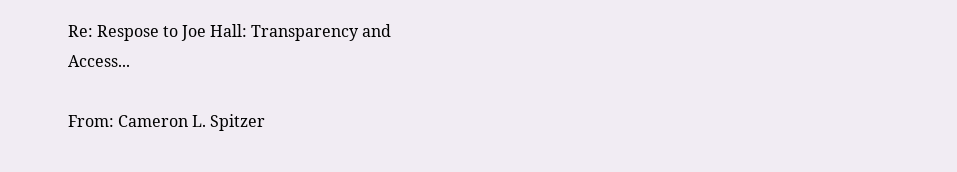Re: Respose to Joe Hall: Transparency and Access...

From: Cameron L. Spitzer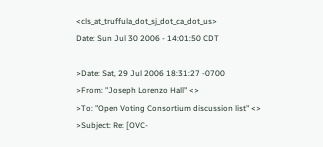<cls_at_truffula_dot_sj_dot_ca_dot_us>
Date: Sun Jul 30 2006 - 14:01:50 CDT

>Date: Sat, 29 Jul 2006 18:31:27 -0700
>From: "Joseph Lorenzo Hall" <>
>To: "Open Voting Consortium discussion list" <>
>Subject: Re: [OVC-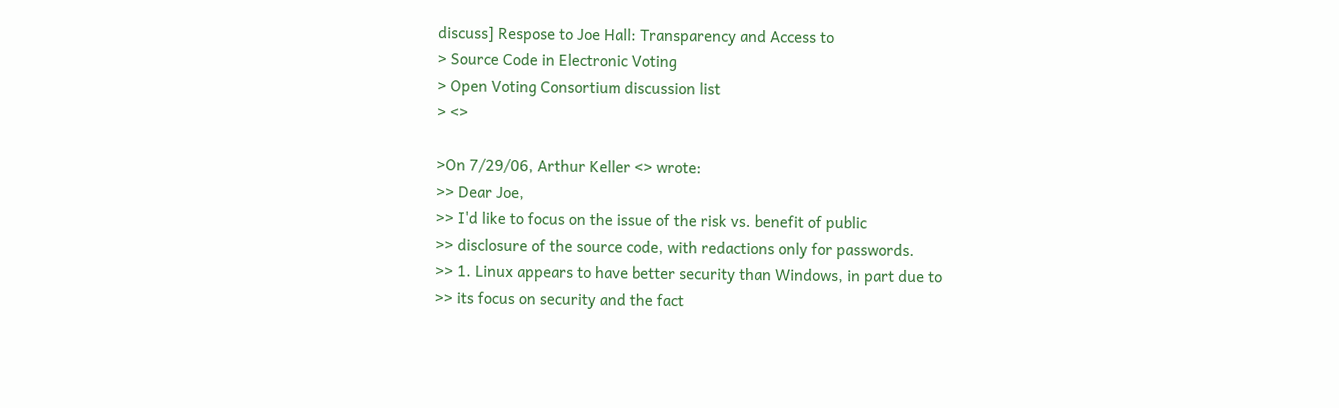discuss] Respose to Joe Hall: Transparency and Access to
> Source Code in Electronic Voting
> Open Voting Consortium discussion list
> <>

>On 7/29/06, Arthur Keller <> wrote:
>> Dear Joe,
>> I'd like to focus on the issue of the risk vs. benefit of public
>> disclosure of the source code, with redactions only for passwords.
>> 1. Linux appears to have better security than Windows, in part due to
>> its focus on security and the fact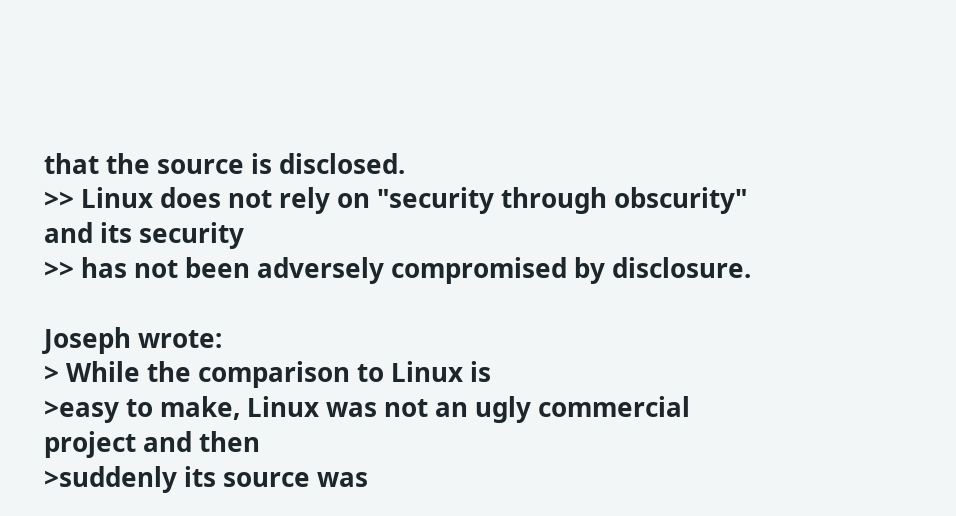that the source is disclosed.
>> Linux does not rely on "security through obscurity" and its security
>> has not been adversely compromised by disclosure.

Joseph wrote:
> While the comparison to Linux is
>easy to make, Linux was not an ugly commercial project and then
>suddenly its source was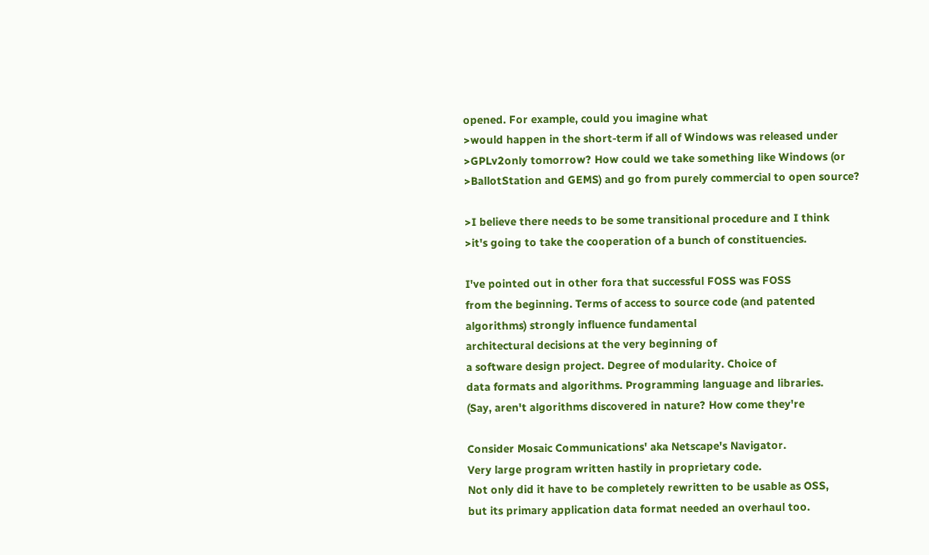opened. For example, could you imagine what
>would happen in the short-term if all of Windows was released under
>GPLv2only tomorrow? How could we take something like Windows (or
>BallotStation and GEMS) and go from purely commercial to open source?

>I believe there needs to be some transitional procedure and I think
>it's going to take the cooperation of a bunch of constituencies.

I've pointed out in other fora that successful FOSS was FOSS
from the beginning. Terms of access to source code (and patented
algorithms) strongly influence fundamental
architectural decisions at the very beginning of
a software design project. Degree of modularity. Choice of
data formats and algorithms. Programming language and libraries.
(Say, aren't algorithms discovered in nature? How come they're

Consider Mosaic Communications' aka Netscape's Navigator.
Very large program written hastily in proprietary code.
Not only did it have to be completely rewritten to be usable as OSS,
but its primary application data format needed an overhaul too.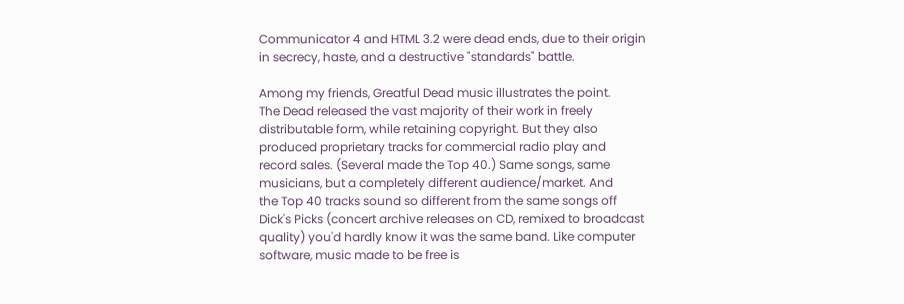Communicator 4 and HTML 3.2 were dead ends, due to their origin
in secrecy, haste, and a destructive "standards" battle.

Among my friends, Greatful Dead music illustrates the point.
The Dead released the vast majority of their work in freely
distributable form, while retaining copyright. But they also
produced proprietary tracks for commercial radio play and
record sales. (Several made the Top 40.) Same songs, same
musicians, but a completely different audience/market. And
the Top 40 tracks sound so different from the same songs off
Dick's Picks (concert archive releases on CD, remixed to broadcast
quality) you'd hardly know it was the same band. Like computer
software, music made to be free is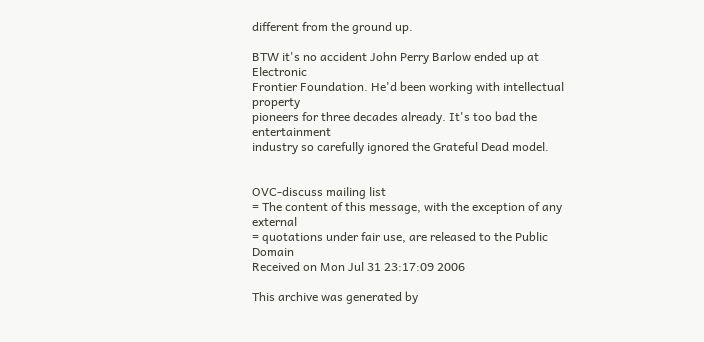different from the ground up.

BTW it's no accident John Perry Barlow ended up at Electronic
Frontier Foundation. He'd been working with intellectual property
pioneers for three decades already. It's too bad the entertainment
industry so carefully ignored the Grateful Dead model.


OVC-discuss mailing list
= The content of this message, with the exception of any external
= quotations under fair use, are released to the Public Domain
Received on Mon Jul 31 23:17:09 2006

This archive was generated by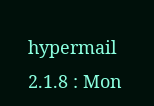hypermail 2.1.8 : Mon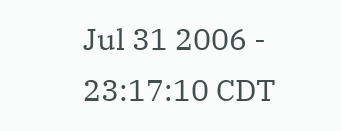Jul 31 2006 - 23:17:10 CDT